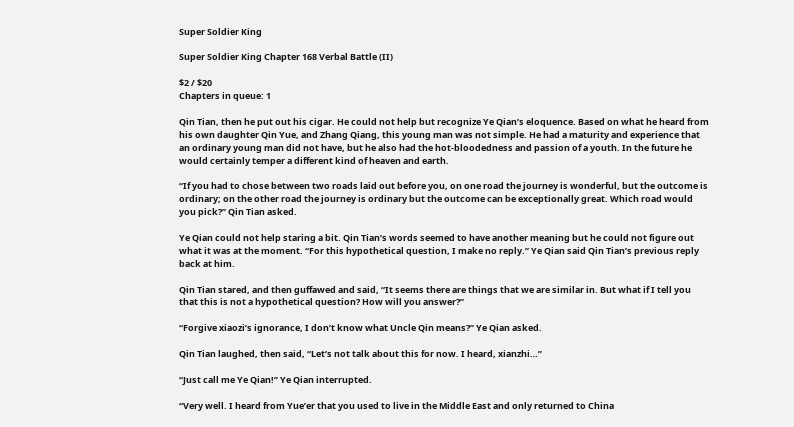Super Soldier King

Super Soldier King Chapter 168 Verbal Battle (II)

$2 / $20
Chapters in queue: 1

Qin Tian, then he put out his cigar. He could not help but recognize Ye Qian’s eloquence. Based on what he heard from his own daughter Qin Yue, and Zhang Qiang, this young man was not simple. He had a maturity and experience that an ordinary young man did not have, but he also had the hot-bloodedness and passion of a youth. In the future he would certainly temper a different kind of heaven and earth.

“If you had to chose between two roads laid out before you, on one road the journey is wonderful, but the outcome is ordinary; on the other road the journey is ordinary but the outcome can be exceptionally great. Which road would you pick?” Qin Tian asked.

Ye Qian could not help staring a bit. Qin Tian’s words seemed to have another meaning but he could not figure out what it was at the moment. “For this hypothetical question, I make no reply.” Ye Qian said Qin Tian’s previous reply back at him.

Qin Tian stared, and then guffawed and said, “It seems there are things that we are similar in. But what if I tell you that this is not a hypothetical question? How will you answer?”

“Forgive xiaozi’s ignorance, I don’t know what Uncle Qin means?” Ye Qian asked.

Qin Tian laughed, then said, “Let’s not talk about this for now. I heard, xianzhi…”

“Just call me Ye Qian!” Ye Qian interrupted.

“Very well. I heard from Yue’er that you used to live in the Middle East and only returned to China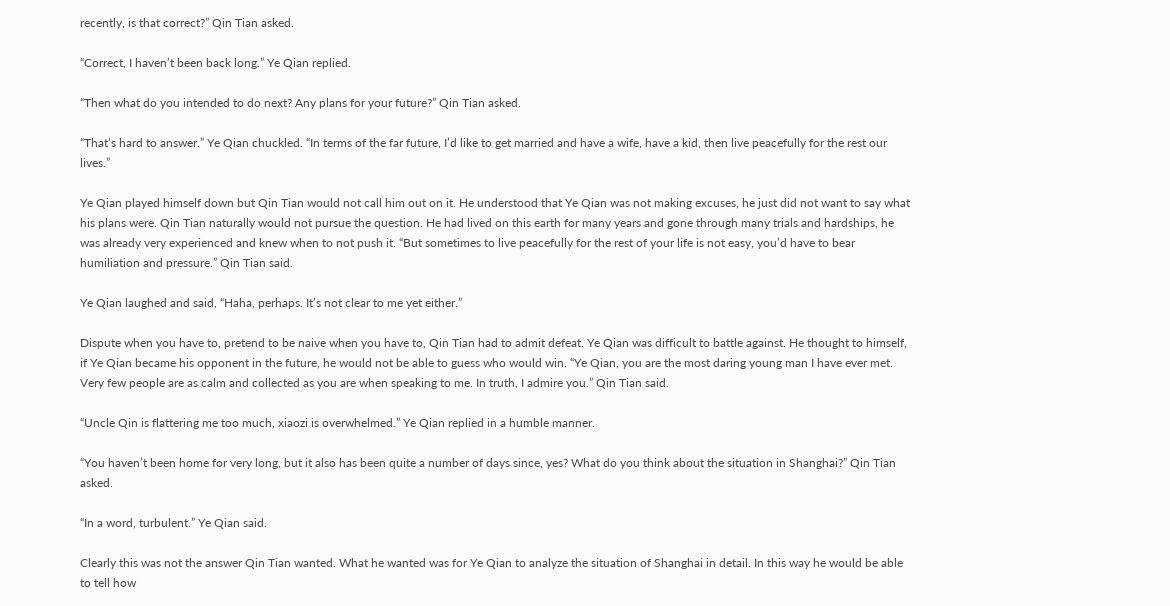recently, is that correct?” Qin Tian asked.

“Correct, I haven’t been back long.” Ye Qian replied.

“Then what do you intended to do next? Any plans for your future?” Qin Tian asked.

“That’s hard to answer.” Ye Qian chuckled. “In terms of the far future, I’d like to get married and have a wife, have a kid, then live peacefully for the rest our lives.”

Ye Qian played himself down but Qin Tian would not call him out on it. He understood that Ye Qian was not making excuses, he just did not want to say what his plans were. Qin Tian naturally would not pursue the question. He had lived on this earth for many years and gone through many trials and hardships, he was already very experienced and knew when to not push it. “But sometimes to live peacefully for the rest of your life is not easy, you’d have to bear humiliation and pressure.” Qin Tian said.

Ye Qian laughed and said, “Haha, perhaps. It’s not clear to me yet either.”

Dispute when you have to, pretend to be naive when you have to, Qin Tian had to admit defeat. Ye Qian was difficult to battle against. He thought to himself, if Ye Qian became his opponent in the future, he would not be able to guess who would win. “Ye Qian, you are the most daring young man I have ever met. Very few people are as calm and collected as you are when speaking to me. In truth, I admire you.” Qin Tian said.

“Uncle Qin is flattering me too much, xiaozi is overwhelmed.” Ye Qian replied in a humble manner.

“You haven’t been home for very long, but it also has been quite a number of days since, yes? What do you think about the situation in Shanghai?” Qin Tian asked.

“In a word, turbulent.” Ye Qian said.

Clearly this was not the answer Qin Tian wanted. What he wanted was for Ye Qian to analyze the situation of Shanghai in detail. In this way he would be able to tell how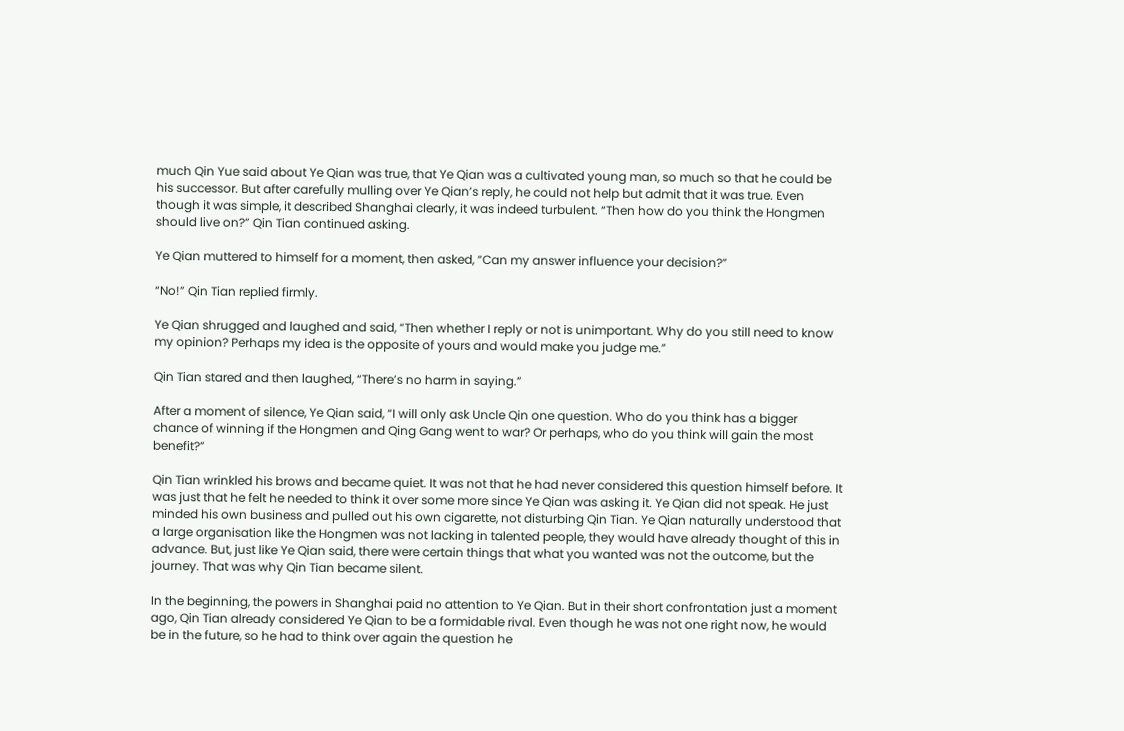much Qin Yue said about Ye Qian was true, that Ye Qian was a cultivated young man, so much so that he could be his successor. But after carefully mulling over Ye Qian’s reply, he could not help but admit that it was true. Even though it was simple, it described Shanghai clearly, it was indeed turbulent. “Then how do you think the Hongmen should live on?” Qin Tian continued asking.

Ye Qian muttered to himself for a moment, then asked, “Can my answer influence your decision?”

“No!” Qin Tian replied firmly.

Ye Qian shrugged and laughed and said, “Then whether I reply or not is unimportant. Why do you still need to know my opinion? Perhaps my idea is the opposite of yours and would make you judge me.”

Qin Tian stared and then laughed, “There’s no harm in saying.”

After a moment of silence, Ye Qian said, “I will only ask Uncle Qin one question. Who do you think has a bigger chance of winning if the Hongmen and Qing Gang went to war? Or perhaps, who do you think will gain the most benefit?”

Qin Tian wrinkled his brows and became quiet. It was not that he had never considered this question himself before. It was just that he felt he needed to think it over some more since Ye Qian was asking it. Ye Qian did not speak. He just minded his own business and pulled out his own cigarette, not disturbing Qin Tian. Ye Qian naturally understood that a large organisation like the Hongmen was not lacking in talented people, they would have already thought of this in advance. But, just like Ye Qian said, there were certain things that what you wanted was not the outcome, but the journey. That was why Qin Tian became silent.

In the beginning, the powers in Shanghai paid no attention to Ye Qian. But in their short confrontation just a moment ago, Qin Tian already considered Ye Qian to be a formidable rival. Even though he was not one right now, he would be in the future, so he had to think over again the question he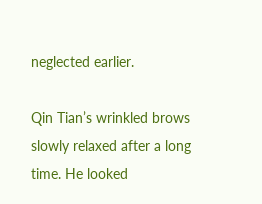neglected earlier.

Qin Tian’s wrinkled brows slowly relaxed after a long time. He looked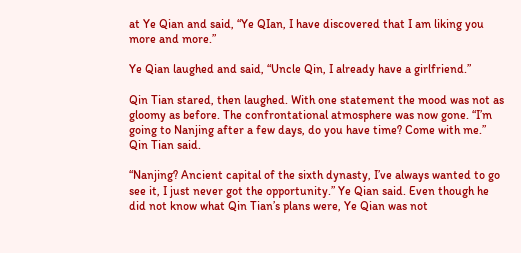at Ye Qian and said, “Ye QIan, I have discovered that I am liking you more and more.”

Ye Qian laughed and said, “Uncle Qin, I already have a girlfriend.”

Qin Tian stared, then laughed. With one statement the mood was not as gloomy as before. The confrontational atmosphere was now gone. “I’m going to Nanjing after a few days, do you have time? Come with me.” Qin Tian said.

“Nanjing? Ancient capital of the sixth dynasty, I’ve always wanted to go see it, I just never got the opportunity.” Ye Qian said. Even though he did not know what Qin Tian’s plans were, Ye Qian was not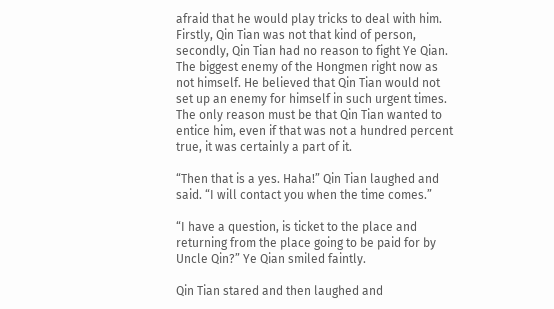afraid that he would play tricks to deal with him. Firstly, Qin Tian was not that kind of person, secondly, Qin Tian had no reason to fight Ye Qian. The biggest enemy of the Hongmen right now as not himself. He believed that Qin Tian would not set up an enemy for himself in such urgent times. The only reason must be that Qin Tian wanted to entice him, even if that was not a hundred percent true, it was certainly a part of it.

“Then that is a yes. Haha!” Qin Tian laughed and said. “I will contact you when the time comes.”

“I have a question, is ticket to the place and returning from the place going to be paid for by Uncle Qin?” Ye Qian smiled faintly.

Qin Tian stared and then laughed and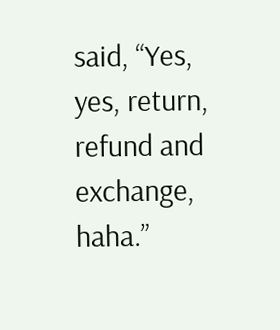said, “Yes, yes, return, refund and exchange, haha.”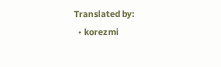Translated by:
  • korezmi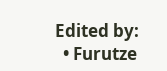Edited by:
  • Furutze